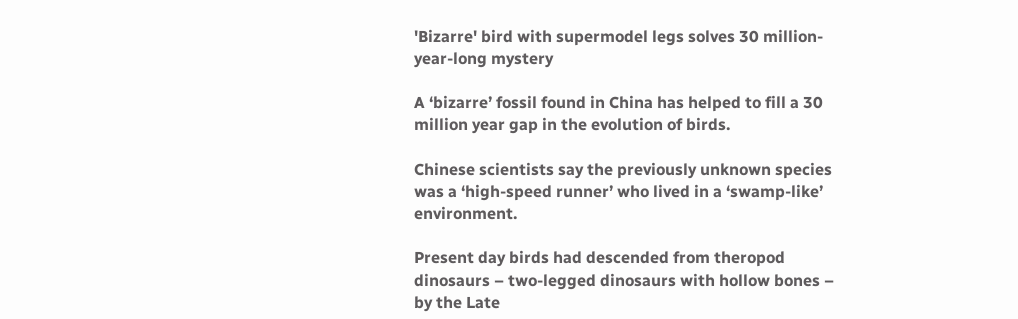'Bizarre' bird with supermodel legs solves 30 million-year-long mystery

A ‘bizarre’ fossil found in China has helped to fill a 30 million year gap in the evolution of birds.

Chinese scientists say the previously unknown species was a ‘high-speed runner’ who lived in a ‘swamp-like’ environment.

Present day birds had descended from theropod dinosaurs – two-legged dinosaurs with hollow bones – by the Late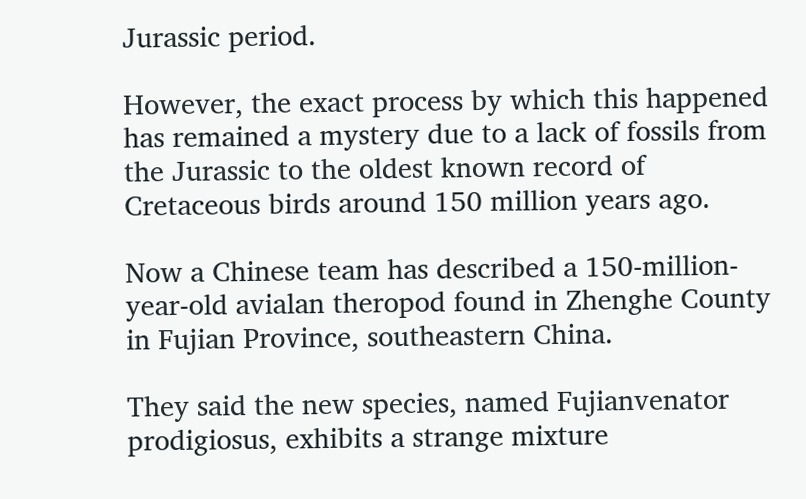Jurassic period.

However, the exact process by which this happened has remained a mystery due to a lack of fossils from the Jurassic to the oldest known record of Cretaceous birds around 150 million years ago.

Now a Chinese team has described a 150-million-year-old avialan theropod found in Zhenghe County in Fujian Province, southeastern China.

They said the new species, named Fujianvenator prodigiosus, exhibits a strange mixture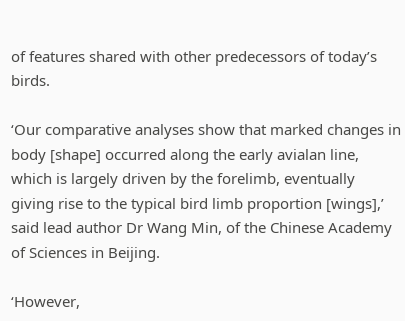of features shared with other predecessors of today’s birds.

‘Our comparative analyses show that marked changes in body [shape] occurred along the early avialan line, which is largely driven by the forelimb, eventually giving rise to the typical bird limb proportion [wings],’ said lead author Dr Wang Min, of the Chinese Academy of Sciences in Beijing.

‘However,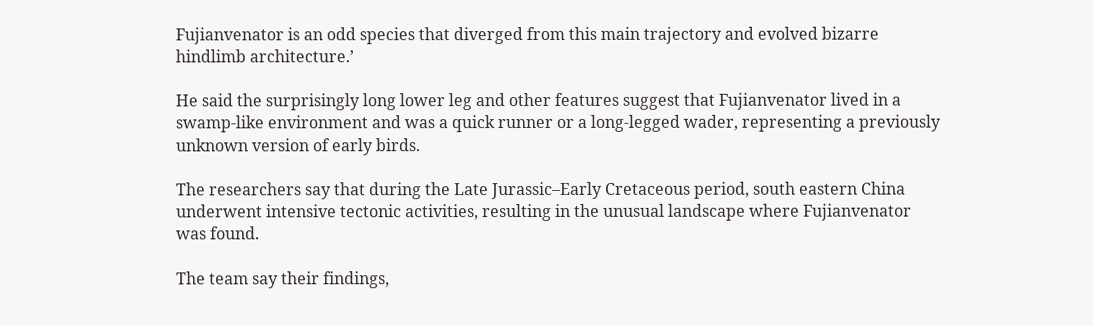Fujianvenator is an odd species that diverged from this main trajectory and evolved bizarre hindlimb architecture.’

He said the surprisingly long lower leg and other features suggest that Fujianvenator lived in a swamp-like environment and was a quick runner or a long-legged wader, representing a previously unknown version of early birds.

The researchers say that during the Late Jurassic–Early Cretaceous period, south eastern China underwent intensive tectonic activities, resulting in the unusual landscape where Fujianvenator was found.

The team say their findings,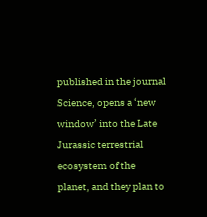published in the journal Science, opens a ‘new window’ into the Late Jurassic terrestrial ecosystem of the planet, and they plan to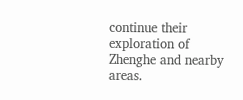continue their exploration of Zhenghe and nearby areas.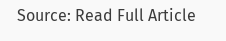Source: Read Full Article